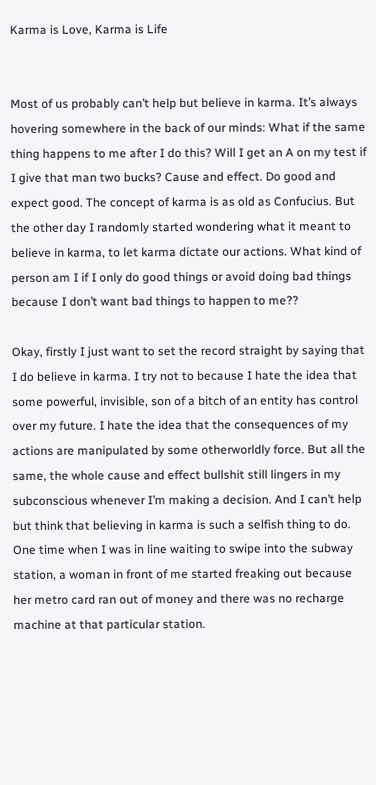Karma is Love, Karma is Life


Most of us probably can’t help but believe in karma. It’s always hovering somewhere in the back of our minds: What if the same thing happens to me after I do this? Will I get an A on my test if I give that man two bucks? Cause and effect. Do good and expect good. The concept of karma is as old as Confucius. But the other day I randomly started wondering what it meant to believe in karma, to let karma dictate our actions. What kind of person am I if I only do good things or avoid doing bad things because I don’t want bad things to happen to me??

Okay, firstly I just want to set the record straight by saying that I do believe in karma. I try not to because I hate the idea that some powerful, invisible, son of a bitch of an entity has control over my future. I hate the idea that the consequences of my actions are manipulated by some otherworldly force. But all the same, the whole cause and effect bullshit still lingers in my subconscious whenever I’m making a decision. And I can’t help but think that believing in karma is such a selfish thing to do. One time when I was in line waiting to swipe into the subway station, a woman in front of me started freaking out because her metro card ran out of money and there was no recharge machine at that particular station.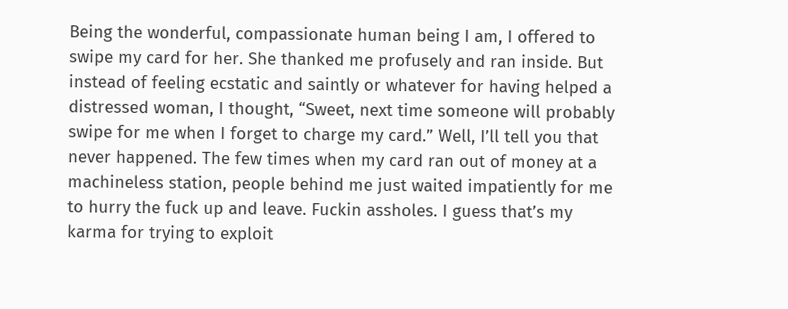Being the wonderful, compassionate human being I am, I offered to swipe my card for her. She thanked me profusely and ran inside. But instead of feeling ecstatic and saintly or whatever for having helped a distressed woman, I thought, “Sweet, next time someone will probably swipe for me when I forget to charge my card.” Well, I’ll tell you that never happened. The few times when my card ran out of money at a machineless station, people behind me just waited impatiently for me to hurry the fuck up and leave. Fuckin assholes. I guess that’s my karma for trying to exploit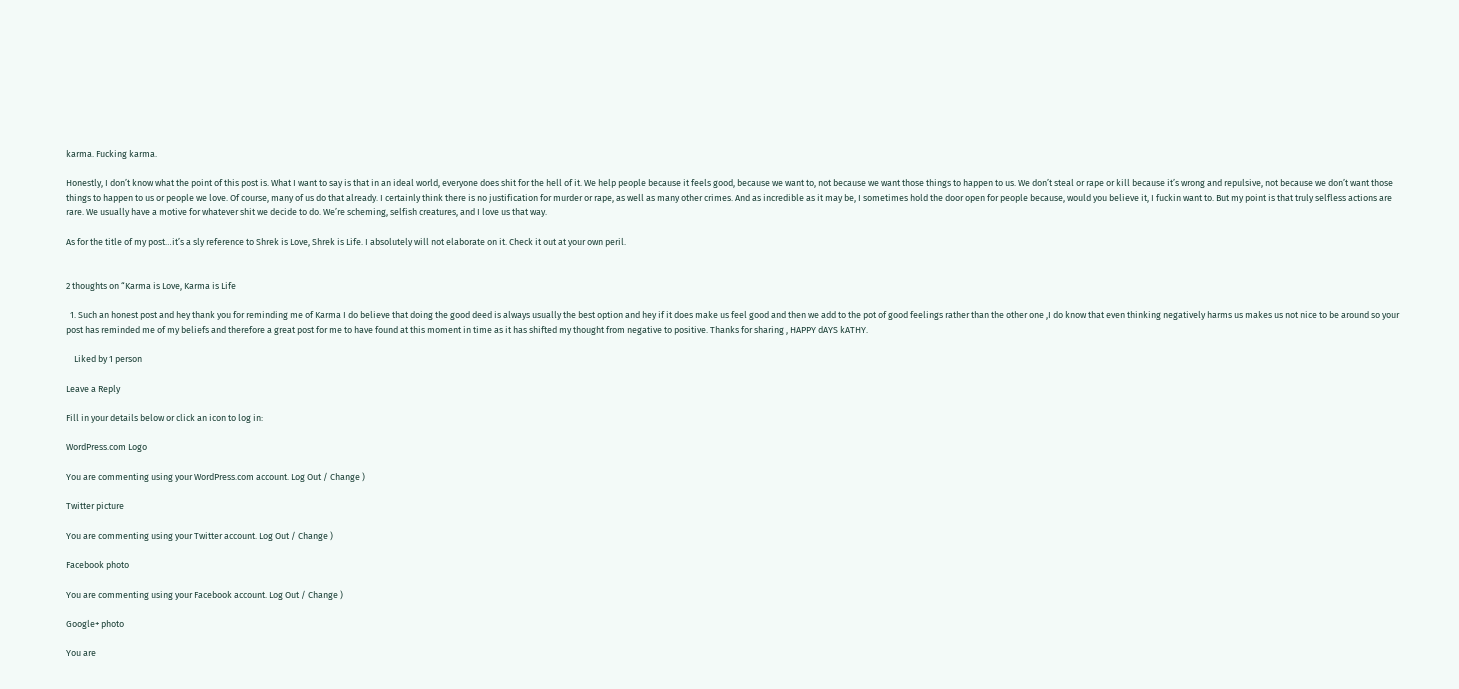karma. Fucking karma.

Honestly, I don’t know what the point of this post is. What I want to say is that in an ideal world, everyone does shit for the hell of it. We help people because it feels good, because we want to, not because we want those things to happen to us. We don’t steal or rape or kill because it’s wrong and repulsive, not because we don’t want those things to happen to us or people we love. Of course, many of us do that already. I certainly think there is no justification for murder or rape, as well as many other crimes. And as incredible as it may be, I sometimes hold the door open for people because, would you believe it, I fuckin want to. But my point is that truly selfless actions are rare. We usually have a motive for whatever shit we decide to do. We’re scheming, selfish creatures, and I love us that way.

As for the title of my post…it’s a sly reference to Shrek is Love, Shrek is Life. I absolutely will not elaborate on it. Check it out at your own peril.


2 thoughts on “Karma is Love, Karma is Life

  1. Such an honest post and hey thank you for reminding me of Karma I do believe that doing the good deed is always usually the best option and hey if it does make us feel good and then we add to the pot of good feelings rather than the other one ,I do know that even thinking negatively harms us makes us not nice to be around so your post has reminded me of my beliefs and therefore a great post for me to have found at this moment in time as it has shifted my thought from negative to positive. Thanks for sharing , HAPPY dAYS kATHY.

    Liked by 1 person

Leave a Reply

Fill in your details below or click an icon to log in:

WordPress.com Logo

You are commenting using your WordPress.com account. Log Out / Change )

Twitter picture

You are commenting using your Twitter account. Log Out / Change )

Facebook photo

You are commenting using your Facebook account. Log Out / Change )

Google+ photo

You are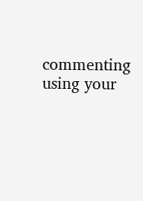commenting using your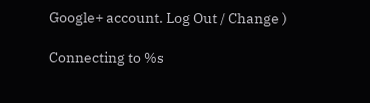Google+ account. Log Out / Change )

Connecting to %s